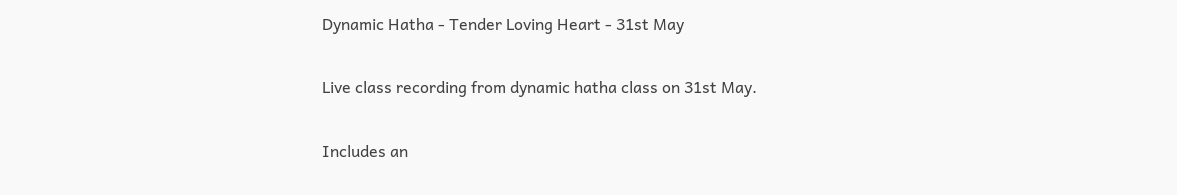Dynamic Hatha - Tender Loving Heart - 31st May

Live class recording from dynamic hatha class on 31st May.

Includes an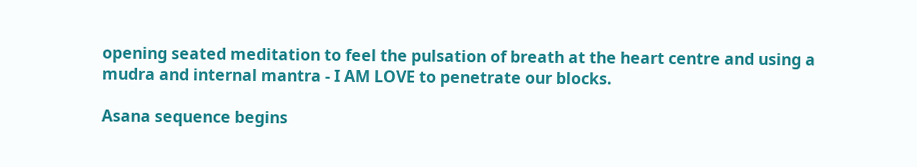opening seated meditation to feel the pulsation of breath at the heart centre and using a mudra and internal mantra - I AM LOVE to penetrate our blocks.

Asana sequence begins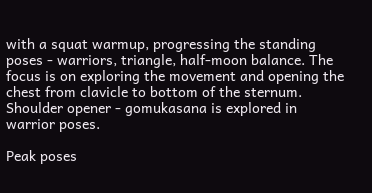with a squat warmup, progressing the standing poses - warriors, triangle, half-moon balance. The focus is on exploring the movement and opening the chest from clavicle to bottom of the sternum. Shoulder opener - gomukasana is explored in warrior poses.

Peak poses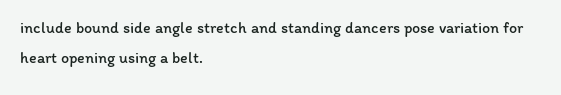include bound side angle stretch and standing dancers pose variation for heart opening using a belt.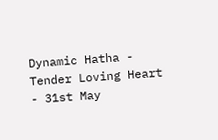Dynamic Hatha - Tender Loving Heart - 31st May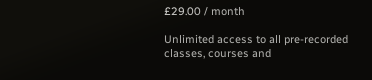£29.00 / month

Unlimited access to all pre-recorded classes, courses and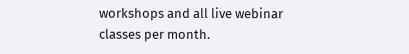workshops and all live webinar classes per month.